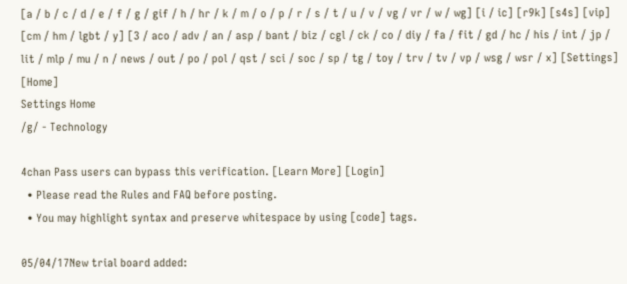[a / b / c / d / e / f / g / gif / h / hr / k / m / o / p / r / s / t / u / v / vg / vr / w / wg] [i / ic] [r9k] [s4s] [vip] [cm / hm / lgbt / y] [3 / aco / adv / an / asp / bant / biz / cgl / ck / co / diy / fa / fit / gd / hc / his / int / jp / lit / mlp / mu / n / news / out / po / pol / qst / sci / soc / sp / tg / toy / trv / tv / vp / wsg / wsr / x] [Settings] [Home]
Settings Home
/g/ - Technology

4chan Pass users can bypass this verification. [Learn More] [Login]
  • Please read the Rules and FAQ before posting.
  • You may highlight syntax and preserve whitespace by using [code] tags.

05/04/17New trial board added: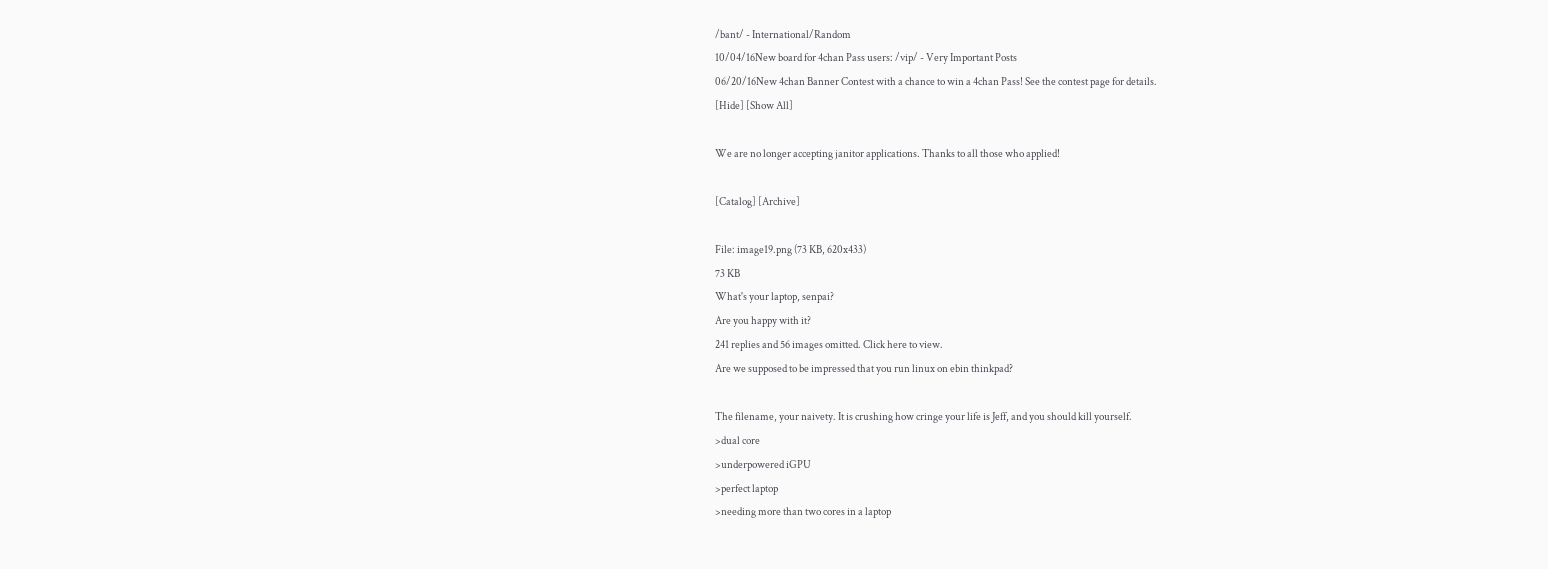/bant/ - International/Random
10/04/16New board for 4chan Pass users: /vip/ - Very Important Posts
06/20/16New 4chan Banner Contest with a chance to win a 4chan Pass! See the contest page for details.
[Hide] [Show All]

We are no longer accepting janitor applications. Thanks to all those who applied!

[Catalog] [Archive]

File: image19.png (73 KB, 620x433)
73 KB
What's your laptop, senpai?
Are you happy with it?
241 replies and 56 images omitted. Click here to view.
Are we supposed to be impressed that you run linux on ebin thinkpad?

The filename, your naivety. It is crushing how cringe your life is Jeff, and you should kill yourself.
>dual core
>underpowered iGPU
>perfect laptop
>needing more than two cores in a laptop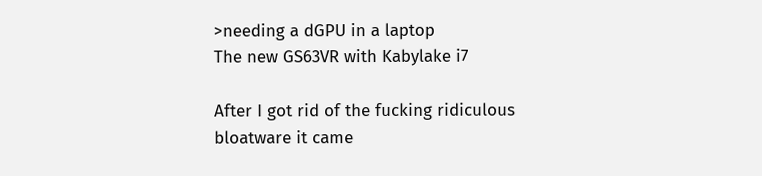>needing a dGPU in a laptop
The new GS63VR with Kabylake i7

After I got rid of the fucking ridiculous bloatware it came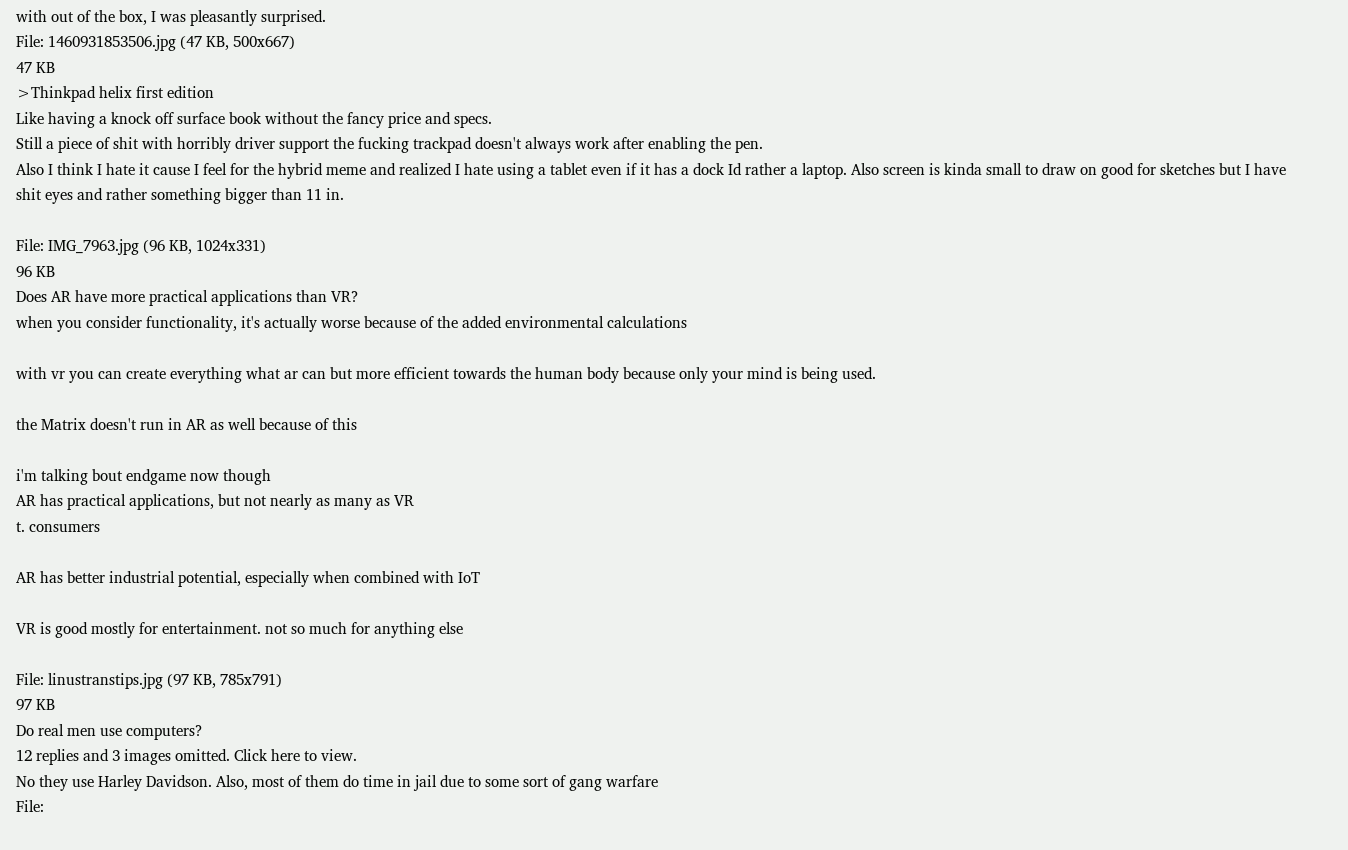with out of the box, I was pleasantly surprised.
File: 1460931853506.jpg (47 KB, 500x667)
47 KB
>Thinkpad helix first edition
Like having a knock off surface book without the fancy price and specs.
Still a piece of shit with horribly driver support the fucking trackpad doesn't always work after enabling the pen.
Also I think I hate it cause I feel for the hybrid meme and realized I hate using a tablet even if it has a dock Id rather a laptop. Also screen is kinda small to draw on good for sketches but I have shit eyes and rather something bigger than 11 in.

File: IMG_7963.jpg (96 KB, 1024x331)
96 KB
Does AR have more practical applications than VR?
when you consider functionality, it's actually worse because of the added environmental calculations

with vr you can create everything what ar can but more efficient towards the human body because only your mind is being used.

the Matrix doesn't run in AR as well because of this

i'm talking bout endgame now though
AR has practical applications, but not nearly as many as VR
t. consumers

AR has better industrial potential, especially when combined with IoT

VR is good mostly for entertainment. not so much for anything else

File: linustranstips.jpg (97 KB, 785x791)
97 KB
Do real men use computers?
12 replies and 3 images omitted. Click here to view.
No they use Harley Davidson. Also, most of them do time in jail due to some sort of gang warfare
File: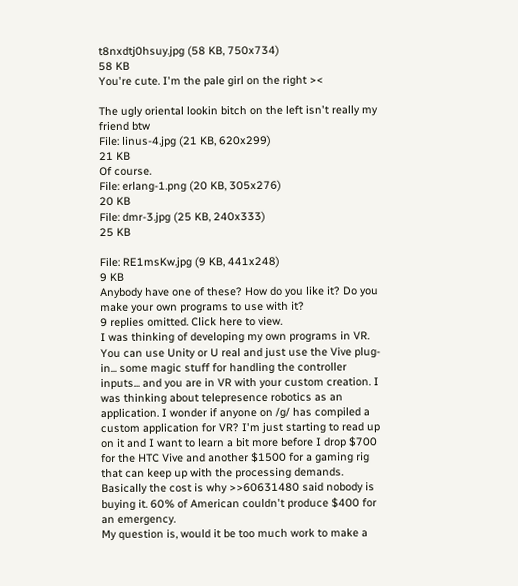t8nxdtj0hsuy.jpg (58 KB, 750x734)
58 KB
You're cute. I'm the pale girl on the right ><

The ugly oriental lookin bitch on the left isn't really my friend btw
File: linus-4.jpg (21 KB, 620x299)
21 KB
Of course.
File: erlang-1.png (20 KB, 305x276)
20 KB
File: dmr-3.jpg (25 KB, 240x333)
25 KB

File: RE1msKw.jpg (9 KB, 441x248)
9 KB
Anybody have one of these? How do you like it? Do you make your own programs to use with it?
9 replies omitted. Click here to view.
I was thinking of developing my own programs in VR. You can use Unity or U real and just use the Vive plug-in... some magic stuff for handling the controller inputs... and you are in VR with your custom creation. I was thinking about telepresence robotics as an application. I wonder if anyone on /g/ has compiled a custom application for VR? I'm just starting to read up on it and I want to learn a bit more before I drop $700 for the HTC Vive and another $1500 for a gaming rig that can keep up with the processing demands. Basically the cost is why >>60631480 said nobody is buying it. 60% of American couldn't produce $400 for an emergency.
My question is, would it be too much work to make a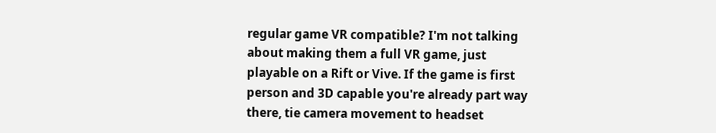regular game VR compatible? I'm not talking about making them a full VR game, just playable on a Rift or Vive. If the game is first person and 3D capable you're already part way there, tie camera movement to headset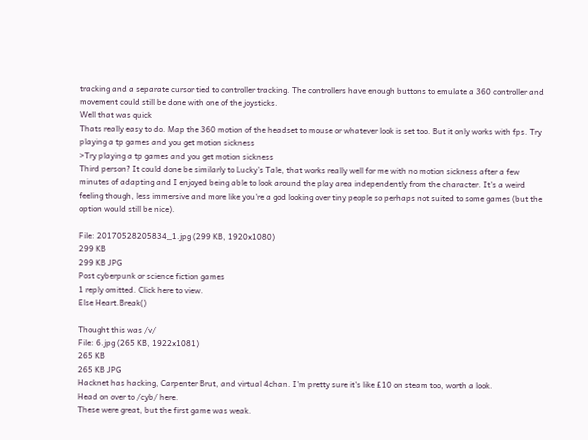tracking and a separate cursor tied to controller tracking. The controllers have enough buttons to emulate a 360 controller and movement could still be done with one of the joysticks.
Well that was quick
Thats really easy to do. Map the 360 motion of the headset to mouse or whatever look is set too. But it only works with fps. Try playing a tp games and you get motion sickness
>Try playing a tp games and you get motion sickness
Third person? It could done be similarly to Lucky's Tale, that works really well for me with no motion sickness after a few minutes of adapting and I enjoyed being able to look around the play area independently from the character. It's a weird feeling though, less immersive and more like you're a god looking over tiny people so perhaps not suited to some games (but the option would still be nice).

File: 20170528205834_1.jpg (299 KB, 1920x1080)
299 KB
299 KB JPG
Post cyberpunk or science fiction games
1 reply omitted. Click here to view.
Else Heart.Break()

Thought this was /v/
File: 6.jpg (265 KB, 1922x1081)
265 KB
265 KB JPG
Hacknet has hacking, Carpenter Brut, and virtual 4chan. I'm pretty sure it's like £10 on steam too, worth a look.
Head on over to /cyb/ here.
These were great, but the first game was weak.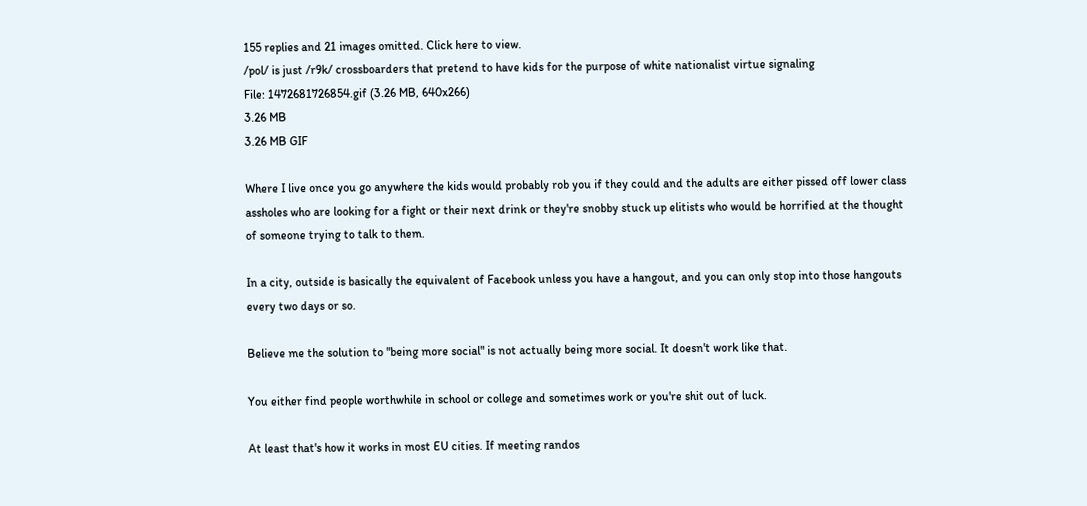155 replies and 21 images omitted. Click here to view.
/pol/ is just /r9k/ crossboarders that pretend to have kids for the purpose of white nationalist virtue signaling
File: 1472681726854.gif (3.26 MB, 640x266)
3.26 MB
3.26 MB GIF

Where I live once you go anywhere the kids would probably rob you if they could and the adults are either pissed off lower class assholes who are looking for a fight or their next drink or they're snobby stuck up elitists who would be horrified at the thought of someone trying to talk to them.

In a city, outside is basically the equivalent of Facebook unless you have a hangout, and you can only stop into those hangouts every two days or so.

Believe me the solution to "being more social" is not actually being more social. It doesn't work like that.

You either find people worthwhile in school or college and sometimes work or you're shit out of luck.

At least that's how it works in most EU cities. If meeting randos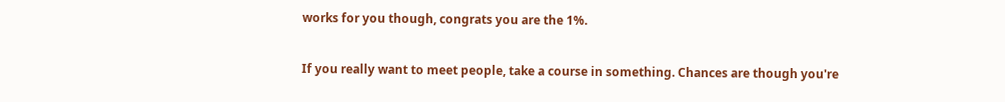works for you though, congrats you are the 1%.

If you really want to meet people, take a course in something. Chances are though you're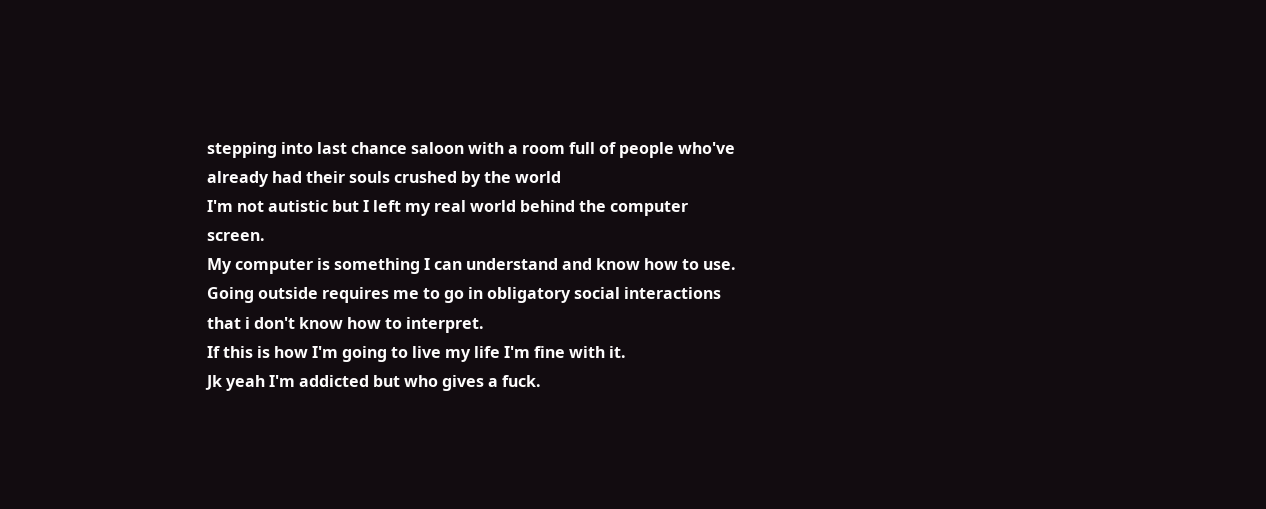stepping into last chance saloon with a room full of people who've already had their souls crushed by the world
I'm not autistic but I left my real world behind the computer screen.
My computer is something I can understand and know how to use.
Going outside requires me to go in obligatory social interactions that i don't know how to interpret.
If this is how I'm going to live my life I'm fine with it.
Jk yeah I'm addicted but who gives a fuck.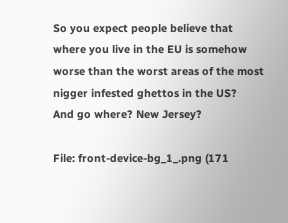So you expect people believe that where you live in the EU is somehow worse than the worst areas of the most nigger infested ghettos in the US?
And go where? New Jersey?

File: front-device-bg_1_.png (171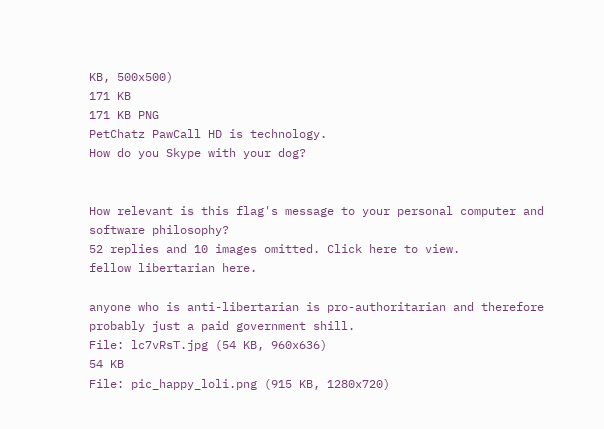KB, 500x500)
171 KB
171 KB PNG
PetChatz PawCall HD is technology.
How do you Skype with your dog?


How relevant is this flag's message to your personal computer and software philosophy?
52 replies and 10 images omitted. Click here to view.
fellow libertarian here.

anyone who is anti-libertarian is pro-authoritarian and therefore probably just a paid government shill.
File: lc7vRsT.jpg (54 KB, 960x636)
54 KB
File: pic_happy_loli.png (915 KB, 1280x720)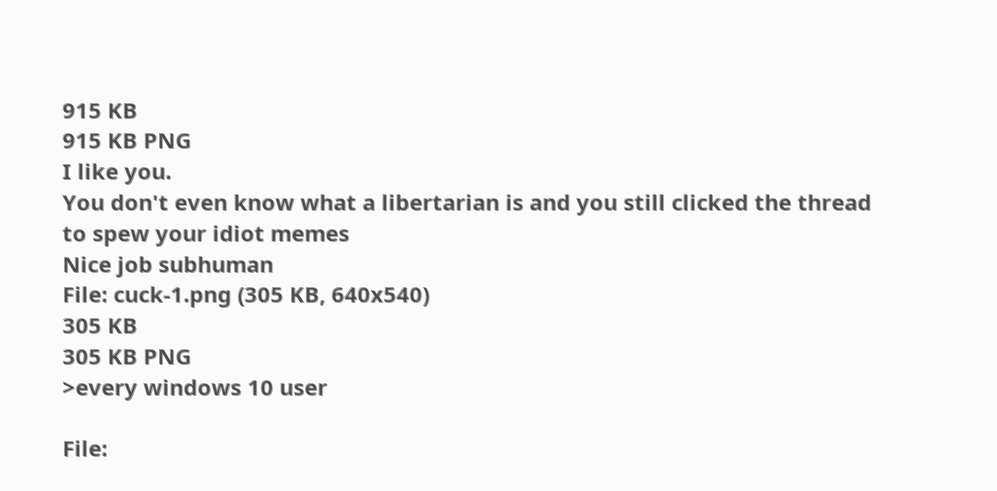915 KB
915 KB PNG
I like you.
You don't even know what a libertarian is and you still clicked the thread to spew your idiot memes
Nice job subhuman
File: cuck-1.png (305 KB, 640x540)
305 KB
305 KB PNG
>every windows 10 user

File: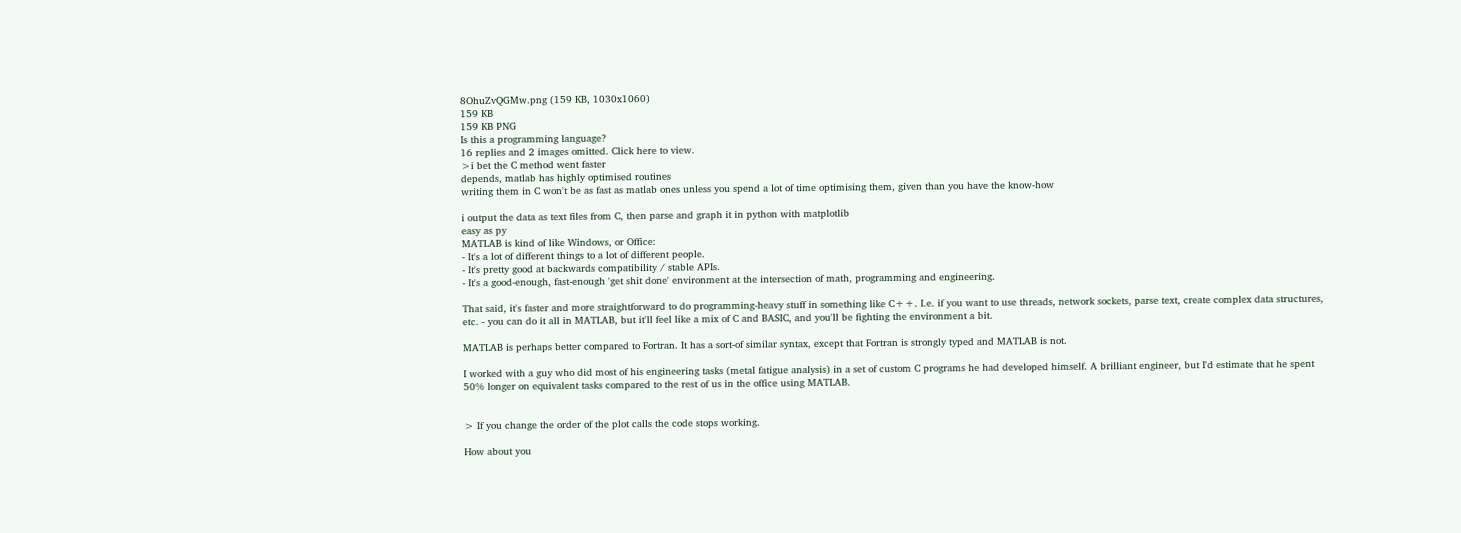8OhuZvQGMw.png (159 KB, 1030x1060)
159 KB
159 KB PNG
Is this a programming language?
16 replies and 2 images omitted. Click here to view.
>i bet the C method went faster
depends, matlab has highly optimised routines
writing them in C won't be as fast as matlab ones unless you spend a lot of time optimising them, given than you have the know-how

i output the data as text files from C, then parse and graph it in python with matplotlib
easy as py
MATLAB is kind of like Windows, or Office:
- It's a lot of different things to a lot of different people.
- It's pretty good at backwards compatibility / stable APIs.
- It's a good-enough, fast-enough 'get shit done' environment at the intersection of math, programming and engineering.

That said, it's faster and more straightforward to do programming-heavy stuff in something like C++. I.e. if you want to use threads, network sockets, parse text, create complex data structures, etc. - you can do it all in MATLAB, but it'll feel like a mix of C and BASIC, and you'll be fighting the environment a bit.

MATLAB is perhaps better compared to Fortran. It has a sort-of similar syntax, except that Fortran is strongly typed and MATLAB is not.

I worked with a guy who did most of his engineering tasks (metal fatigue analysis) in a set of custom C programs he had developed himself. A brilliant engineer, but I'd estimate that he spent 50% longer on equivalent tasks compared to the rest of us in the office using MATLAB.


> If you change the order of the plot calls the code stops working.

How about you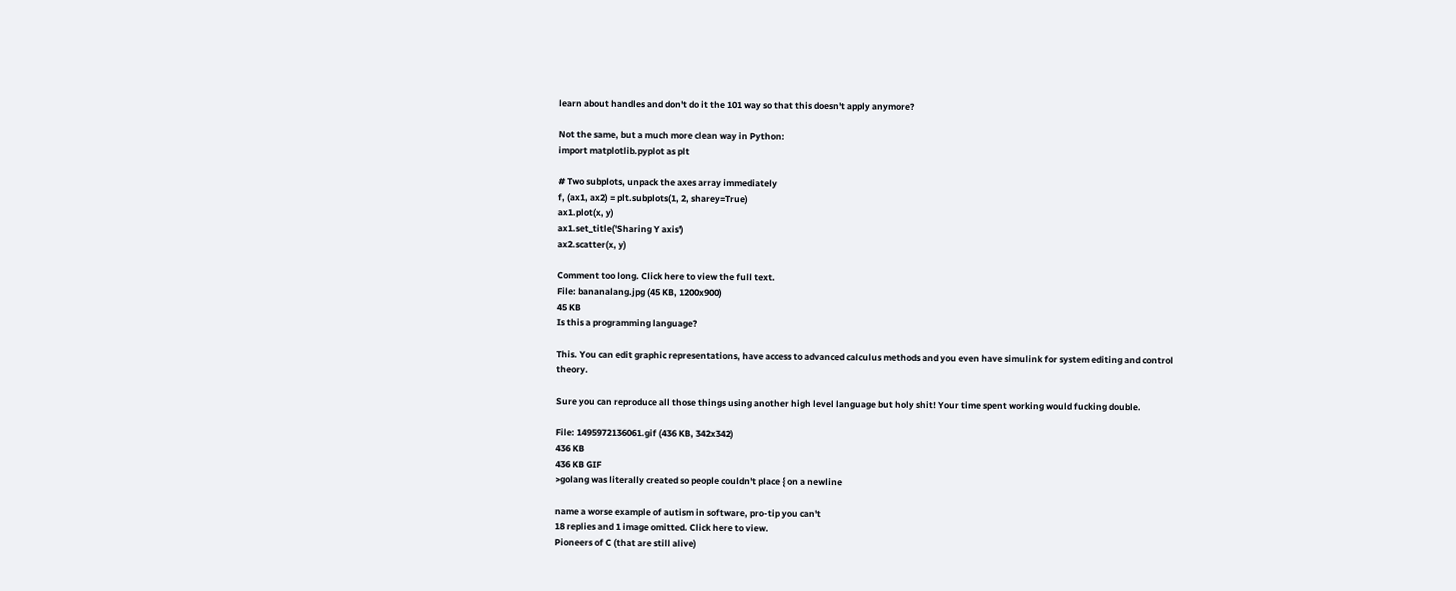learn about handles and don't do it the 101 way so that this doesn't apply anymore?

Not the same, but a much more clean way in Python:
import matplotlib.pyplot as plt

# Two subplots, unpack the axes array immediately
f, (ax1, ax2) = plt.subplots(1, 2, sharey=True)
ax1.plot(x, y)
ax1.set_title('Sharing Y axis')
ax2.scatter(x, y)

Comment too long. Click here to view the full text.
File: bananalang.jpg (45 KB, 1200x900)
45 KB
Is this a programming language?

This. You can edit graphic representations, have access to advanced calculus methods and you even have simulink for system editing and control theory.

Sure you can reproduce all those things using another high level language but holy shit! Your time spent working would fucking double.

File: 1495972136061.gif (436 KB, 342x342)
436 KB
436 KB GIF
>golang was literally created so people couldn't place { on a newline

name a worse example of autism in software, pro-tip you can't
18 replies and 1 image omitted. Click here to view.
Pioneers of C (that are still alive)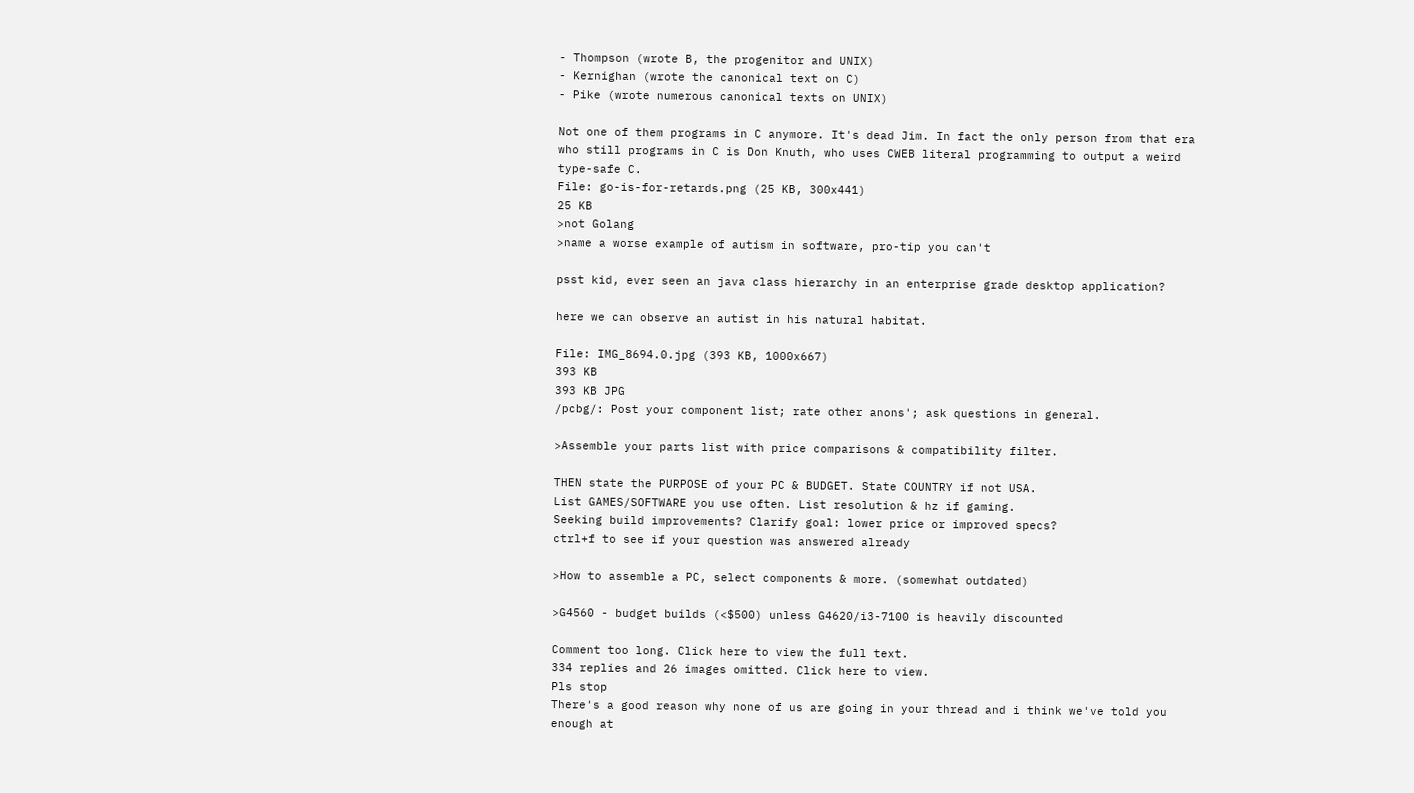- Thompson (wrote B, the progenitor and UNIX)
- Kernighan (wrote the canonical text on C)
- Pike (wrote numerous canonical texts on UNIX)

Not one of them programs in C anymore. It's dead Jim. In fact the only person from that era who still programs in C is Don Knuth, who uses CWEB literal programming to output a weird type-safe C.
File: go-is-for-retards.png (25 KB, 300x441)
25 KB
>not Golang
>name a worse example of autism in software, pro-tip you can't

psst kid, ever seen an java class hierarchy in an enterprise grade desktop application?

here we can observe an autist in his natural habitat.

File: IMG_8694.0.jpg (393 KB, 1000x667)
393 KB
393 KB JPG
/pcbg/: Post your component list; rate other anons'; ask questions in general.

>Assemble your parts list with price comparisons & compatibility filter.

THEN state the PURPOSE of your PC & BUDGET. State COUNTRY if not USA.
List GAMES/SOFTWARE you use often. List resolution & hz if gaming.
Seeking build improvements? Clarify goal: lower price or improved specs?
ctrl+f to see if your question was answered already

>How to assemble a PC, select components & more. (somewhat outdated)

>G4560 - budget builds (<$500) unless G4620/i3-7100 is heavily discounted

Comment too long. Click here to view the full text.
334 replies and 26 images omitted. Click here to view.
Pls stop
There's a good reason why none of us are going in your thread and i think we've told you enough at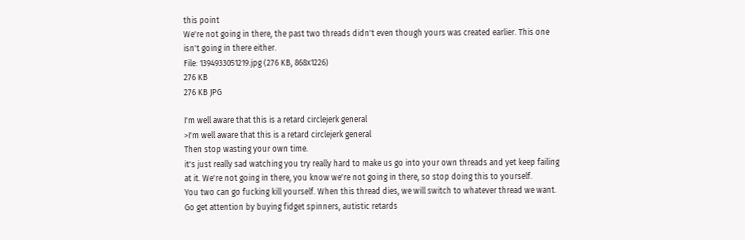this point
We're not going in there, the past two threads didn't even though yours was created earlier. This one isn't going in there either.
File: 1394933051219.jpg (276 KB, 868x1226)
276 KB
276 KB JPG

I'm well aware that this is a retard circlejerk general
>I'm well aware that this is a retard circlejerk general
Then stop wasting your own time.
it's just really sad watching you try really hard to make us go into your own threads and yet keep failing at it. We're not going in there, you know we're not going in there, so stop doing this to yourself.
You two can go fucking kill yourself. When this thread dies, we will switch to whatever thread we want. Go get attention by buying fidget spinners, autistic retards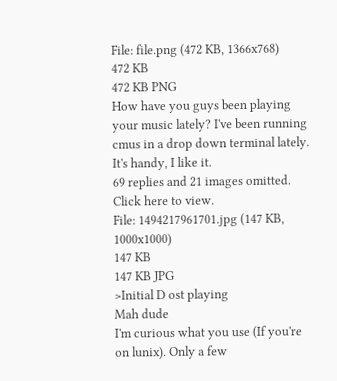File: file.png (472 KB, 1366x768)
472 KB
472 KB PNG
How have you guys been playing your music lately? I've been running cmus in a drop down terminal lately. It's handy, I like it.
69 replies and 21 images omitted. Click here to view.
File: 1494217961701.jpg (147 KB, 1000x1000)
147 KB
147 KB JPG
>Initial D ost playing
Mah dude
I'm curious what you use (If you're on lunix). Only a few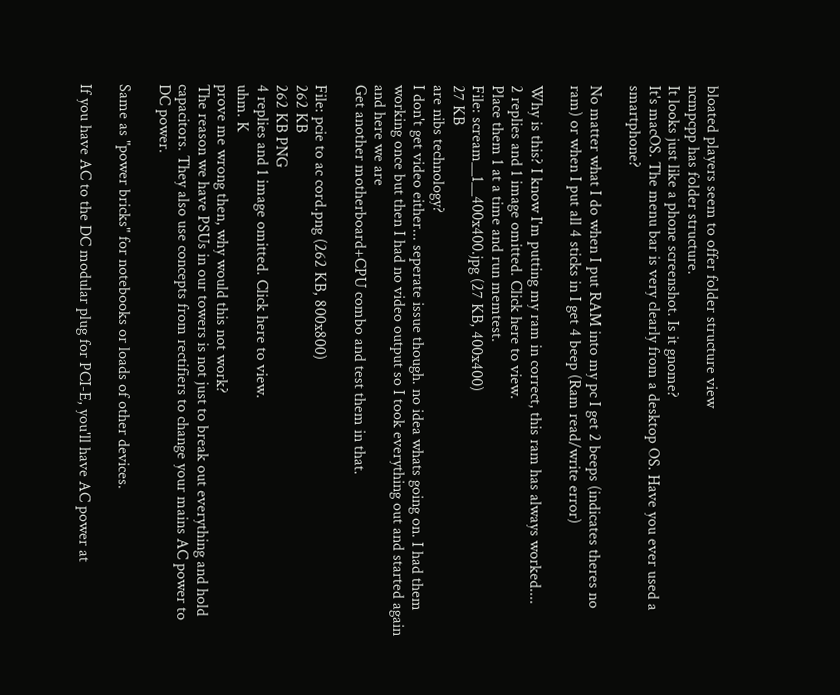bloated players seem to offer folder structure view
ncmpcpp has folder structure.
It looks just like a phone screenshot. Is it gnome?
It's macOS. The menu bar is very clearly from a desktop OS. Have you ever used a smartphone?

No matter what I do when I put RAM into my pc I get 2 beeps (indicates theres no ram) or when I put all 4 sticks in I get 4 beep (Ram read/write error)

Why is this? I know I'm putting my ram in correct, this ram has always worked....
2 replies and 1 image omitted. Click here to view.
Place them 1 at a time and run memtest.
File: scream__1__400x400.jpg (27 KB, 400x400)
27 KB
are nibs technology?
I don't get video either... seperate issue though. no idea whats going on. I had them working once but then I had no video output so I took everything out and started again and here we are
Get another motherboard+CPU combo and test them in that.

File: pcie to ac cord.png (262 KB, 800x800)
262 KB
262 KB PNG
4 replies and 1 image omitted. Click here to view.
uhm. K
prove me wrong then, why would this not work?
The reason we have PSUs in our towers is not just to break out everything and hold capacitors. They also use concepts from rectifiers to change your mains AC power to DC power.

Same as "power bricks" for notebooks or loads of other devices.

If you have AC to the DC modular plug for PCI-E, you'll have AC power at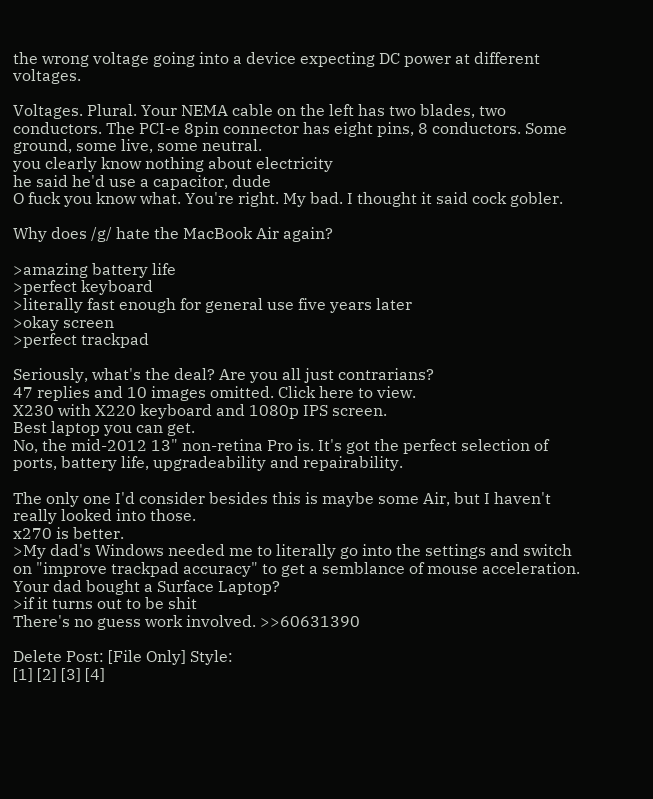the wrong voltage going into a device expecting DC power at different voltages.

Voltages. Plural. Your NEMA cable on the left has two blades, two conductors. The PCI-e 8pin connector has eight pins, 8 conductors. Some ground, some live, some neutral.
you clearly know nothing about electricity
he said he'd use a capacitor, dude
O fuck you know what. You're right. My bad. I thought it said cock gobler.

Why does /g/ hate the MacBook Air again?

>amazing battery life
>perfect keyboard
>literally fast enough for general use five years later
>okay screen
>perfect trackpad

Seriously, what's the deal? Are you all just contrarians?
47 replies and 10 images omitted. Click here to view.
X230 with X220 keyboard and 1080p IPS screen.
Best laptop you can get.
No, the mid-2012 13" non-retina Pro is. It's got the perfect selection of ports, battery life, upgradeability and repairability.

The only one I'd consider besides this is maybe some Air, but I haven't really looked into those.
x270 is better.
>My dad's Windows needed me to literally go into the settings and switch on "improve trackpad accuracy" to get a semblance of mouse acceleration.
Your dad bought a Surface Laptop?
>if it turns out to be shit
There's no guess work involved. >>60631390

Delete Post: [File Only] Style:
[1] [2] [3] [4]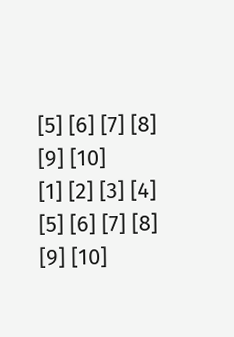[5] [6] [7] [8] [9] [10]
[1] [2] [3] [4] [5] [6] [7] [8] [9] [10]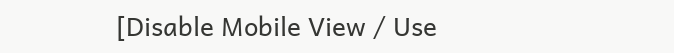[Disable Mobile View / Use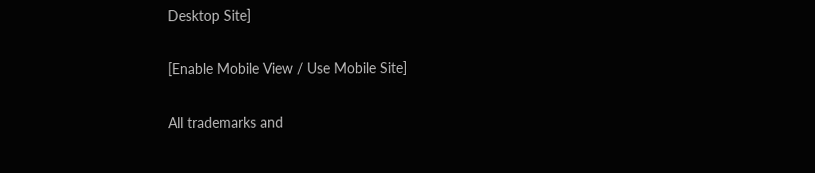Desktop Site]

[Enable Mobile View / Use Mobile Site]

All trademarks and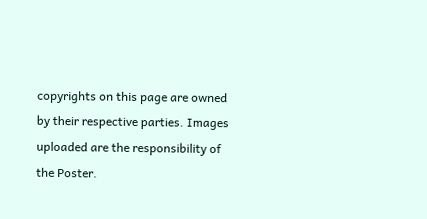copyrights on this page are owned by their respective parties. Images uploaded are the responsibility of the Poster.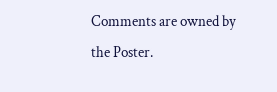Comments are owned by the Poster.